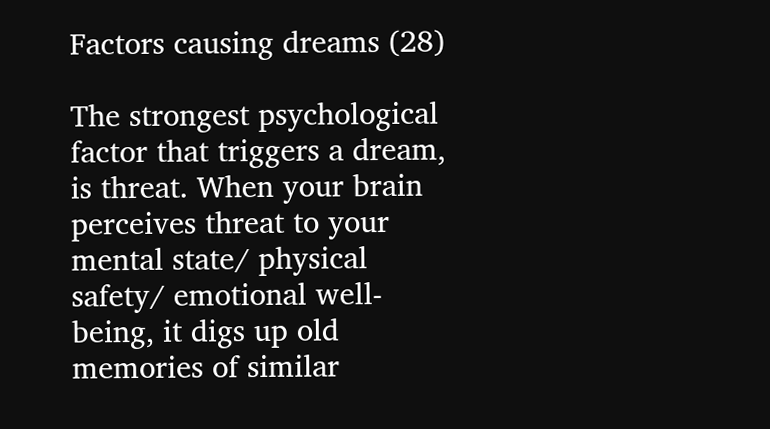Factors causing dreams (28)

The strongest psychological factor that triggers a dream, is threat. When your brain perceives threat to your mental state/ physical safety/ emotional well-being, it digs up old memories of similar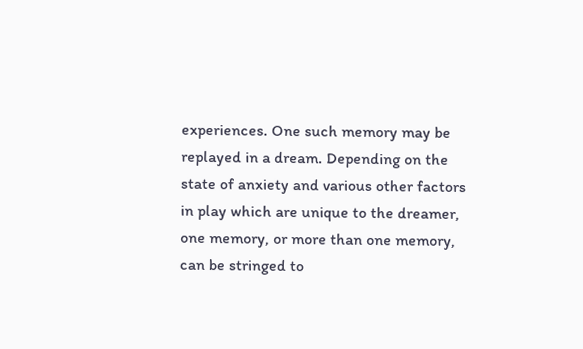experiences. One such memory may be replayed in a dream. Depending on the state of anxiety and various other factors in play which are unique to the dreamer, one memory, or more than one memory, can be stringed to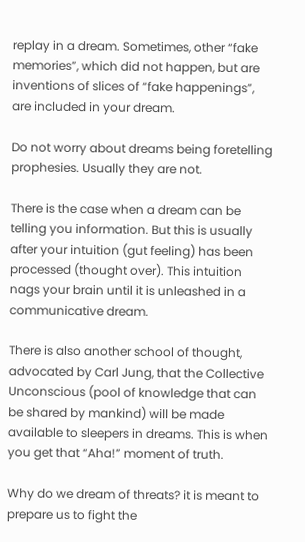replay in a dream. Sometimes, other “fake memories”, which did not happen, but are inventions of slices of “fake happenings”, are included in your dream.

Do not worry about dreams being foretelling prophesies. Usually they are not.

There is the case when a dream can be telling you information. But this is usually after your intuition (gut feeling) has been processed (thought over). This intuition nags your brain until it is unleashed in a communicative dream.

There is also another school of thought, advocated by Carl Jung, that the Collective Unconscious (pool of knowledge that can be shared by mankind) will be made available to sleepers in dreams. This is when you get that “Aha!” moment of truth.

Why do we dream of threats? it is meant to prepare us to fight the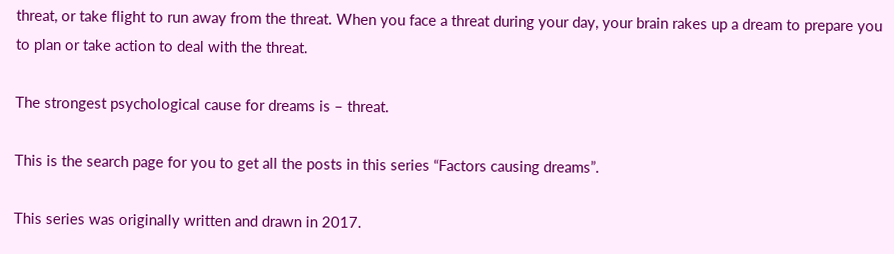threat, or take flight to run away from the threat. When you face a threat during your day, your brain rakes up a dream to prepare you to plan or take action to deal with the threat.

The strongest psychological cause for dreams is – threat.

This is the search page for you to get all the posts in this series “Factors causing dreams”.

This series was originally written and drawn in 2017.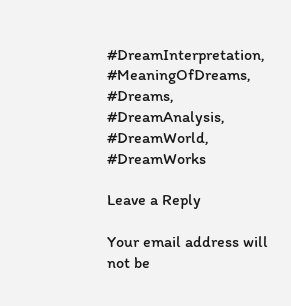#DreamInterpretation, #MeaningOfDreams, #Dreams, #DreamAnalysis, #DreamWorld, #DreamWorks

Leave a Reply

Your email address will not be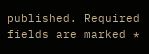published. Required fields are marked *